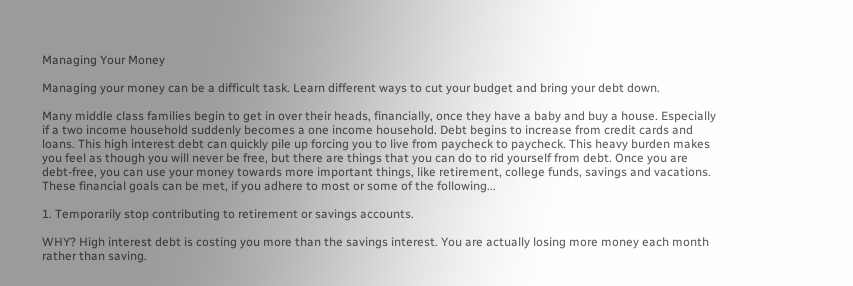Managing Your Money

Managing your money can be a difficult task. Learn different ways to cut your budget and bring your debt down.

Many middle class families begin to get in over their heads, financially, once they have a baby and buy a house. Especially if a two income household suddenly becomes a one income household. Debt begins to increase from credit cards and loans. This high interest debt can quickly pile up forcing you to live from paycheck to paycheck. This heavy burden makes you feel as though you will never be free, but there are things that you can do to rid yourself from debt. Once you are debt-free, you can use your money towards more important things, like retirement, college funds, savings and vacations. These financial goals can be met, if you adhere to most or some of the following...

1. Temporarily stop contributing to retirement or savings accounts.

WHY? High interest debt is costing you more than the savings interest. You are actually losing more money each month rather than saving.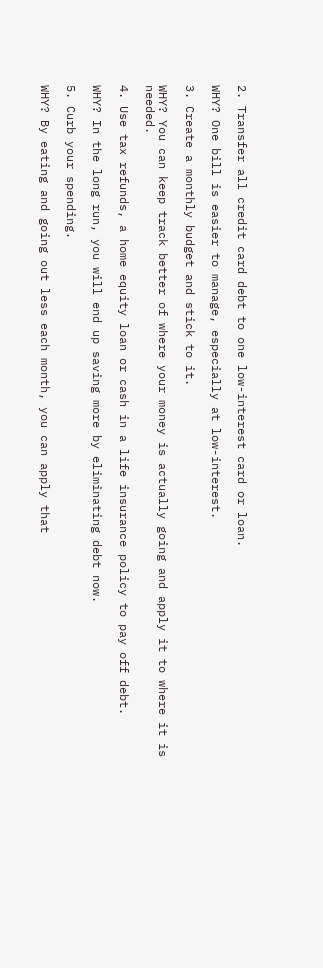2. Transfer all credit card debt to one low-interest card or loan.

WHY? One bill is easier to manage, especially at low-interest.

3. Create a monthly budget and stick to it.

WHY? You can keep track better of where your money is actually going and apply it to where it is needed.

4. Use tax refunds, a home equity loan or cash in a life insurance policy to pay off debt.

WHY? In the long run, you will end up saving more by eliminating debt now.

5. Curb your spending.

WHY? By eating and going out less each month, you can apply that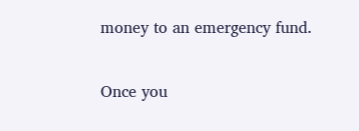money to an emergency fund.

Once you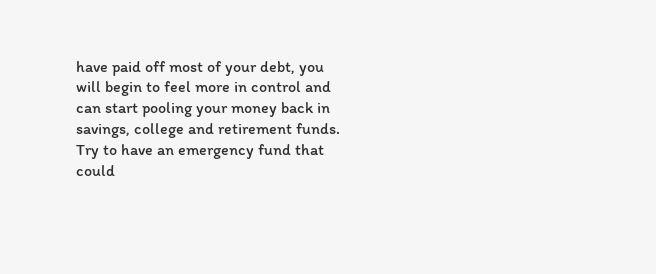have paid off most of your debt, you will begin to feel more in control and can start pooling your money back in savings, college and retirement funds. Try to have an emergency fund that could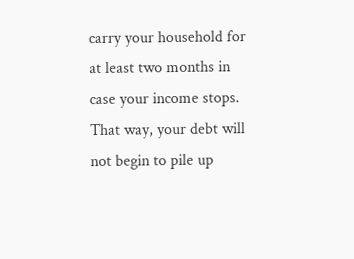carry your household for at least two months in case your income stops. That way, your debt will not begin to pile up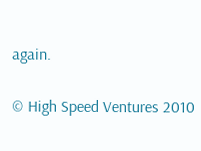again.

© High Speed Ventures 2010